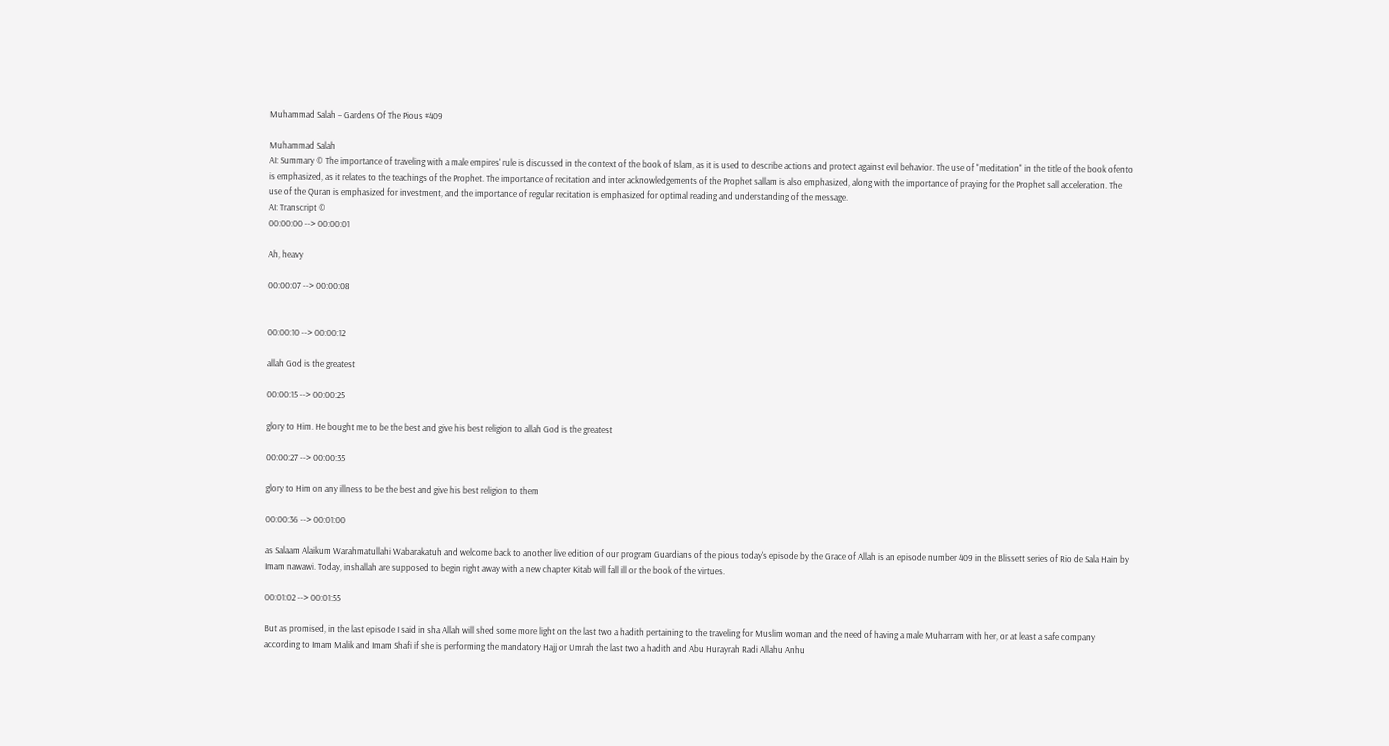Muhammad Salah – Gardens Of The Pious #409

Muhammad Salah
AI: Summary © The importance of traveling with a male empires' rule is discussed in the context of the book of Islam, as it is used to describe actions and protect against evil behavior. The use of "meditation" in the title of the book ofento is emphasized, as it relates to the teachings of the Prophet. The importance of recitation and inter acknowledgements of the Prophet sallam is also emphasized, along with the importance of praying for the Prophet sall acceleration. The use of the Quran is emphasized for investment, and the importance of regular recitation is emphasized for optimal reading and understanding of the message.
AI: Transcript ©
00:00:00 --> 00:00:01

Ah, heavy

00:00:07 --> 00:00:08


00:00:10 --> 00:00:12

allah God is the greatest

00:00:15 --> 00:00:25

glory to Him. He bought me to be the best and give his best religion to allah God is the greatest

00:00:27 --> 00:00:35

glory to Him on any illness to be the best and give his best religion to them

00:00:36 --> 00:01:00

as Salaam Alaikum Warahmatullahi Wabarakatuh and welcome back to another live edition of our program Guardians of the pious today's episode by the Grace of Allah is an episode number 409 in the Blissett series of Rio de Sala Hain by Imam nawawi. Today, inshallah are supposed to begin right away with a new chapter Kitab will fall ill or the book of the virtues.

00:01:02 --> 00:01:55

But as promised, in the last episode I said in sha Allah will shed some more light on the last two a hadith pertaining to the traveling for Muslim woman and the need of having a male Muharram with her, or at least a safe company according to Imam Malik and Imam Shafi if she is performing the mandatory Hajj or Umrah the last two a hadith and Abu Hurayrah Radi Allahu Anhu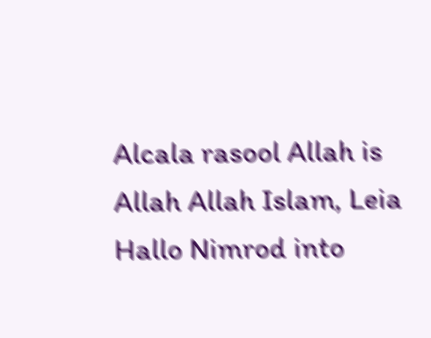Alcala rasool Allah is Allah Allah Islam, Leia Hallo Nimrod into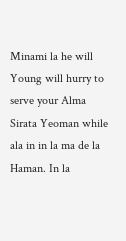Minami la he will Young will hurry to serve your Alma Sirata Yeoman while ala in in la ma de la Haman. In la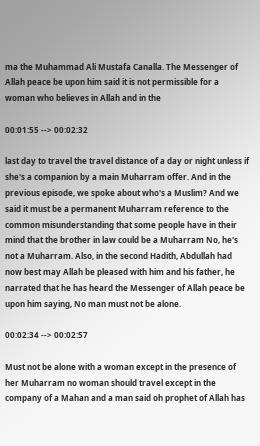ma the Muhammad Ali Mustafa Canalla. The Messenger of Allah peace be upon him said it is not permissible for a woman who believes in Allah and in the

00:01:55 --> 00:02:32

last day to travel the travel distance of a day or night unless if she's a companion by a main Muharram offer. And in the previous episode, we spoke about who's a Muslim? And we said it must be a permanent Muharram reference to the common misunderstanding that some people have in their mind that the brother in law could be a Muharram No, he's not a Muharram. Also, in the second Hadith, Abdullah had now best may Allah be pleased with him and his father, he narrated that he has heard the Messenger of Allah peace be upon him saying, No man must not be alone.

00:02:34 --> 00:02:57

Must not be alone with a woman except in the presence of her Muharram no woman should travel except in the company of a Mahan and a man said oh prophet of Allah has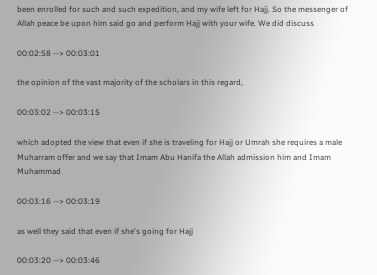been enrolled for such and such expedition, and my wife left for Hajj. So the messenger of Allah peace be upon him said go and perform Hajj with your wife. We did discuss

00:02:58 --> 00:03:01

the opinion of the vast majority of the scholars in this regard,

00:03:02 --> 00:03:15

which adopted the view that even if she is traveling for Hajj or Umrah she requires a male Muharram offer and we say that Imam Abu Hanifa the Allah admission him and Imam Muhammad

00:03:16 --> 00:03:19

as well they said that even if she's going for Hajj

00:03:20 --> 00:03:46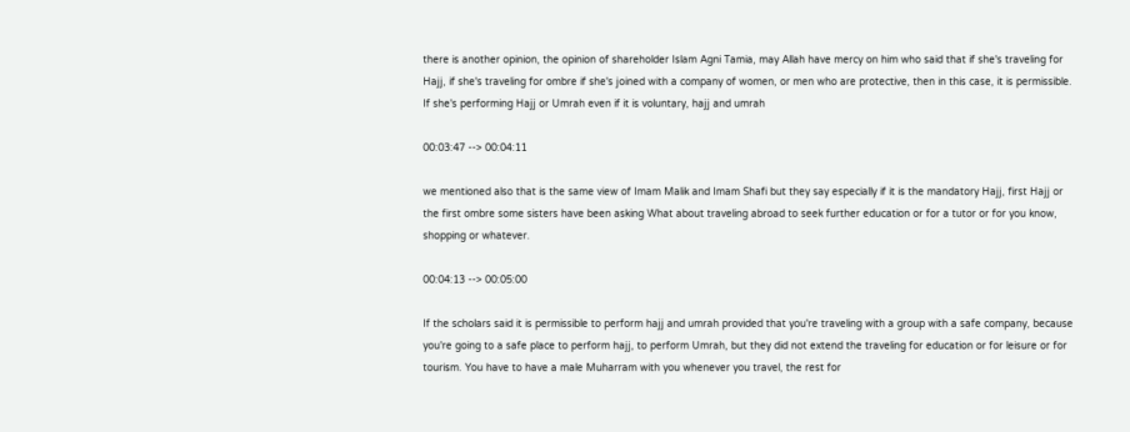there is another opinion, the opinion of shareholder Islam Agni Tamia, may Allah have mercy on him who said that if she's traveling for Hajj, if she's traveling for ombre if she's joined with a company of women, or men who are protective, then in this case, it is permissible. If she's performing Hajj or Umrah even if it is voluntary, hajj and umrah

00:03:47 --> 00:04:11

we mentioned also that is the same view of Imam Malik and Imam Shafi but they say especially if it is the mandatory Hajj, first Hajj or the first ombre some sisters have been asking What about traveling abroad to seek further education or for a tutor or for you know, shopping or whatever.

00:04:13 --> 00:05:00

If the scholars said it is permissible to perform hajj and umrah provided that you're traveling with a group with a safe company, because you're going to a safe place to perform hajj, to perform Umrah, but they did not extend the traveling for education or for leisure or for tourism. You have to have a male Muharram with you whenever you travel, the rest for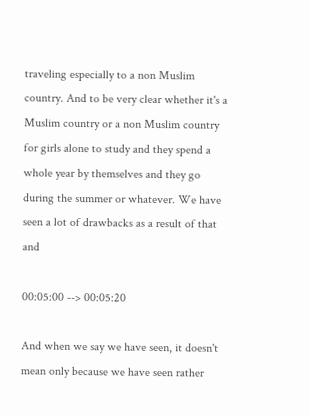traveling especially to a non Muslim country. And to be very clear whether it's a Muslim country or a non Muslim country for girls alone to study and they spend a whole year by themselves and they go during the summer or whatever. We have seen a lot of drawbacks as a result of that and

00:05:00 --> 00:05:20

And when we say we have seen, it doesn't mean only because we have seen rather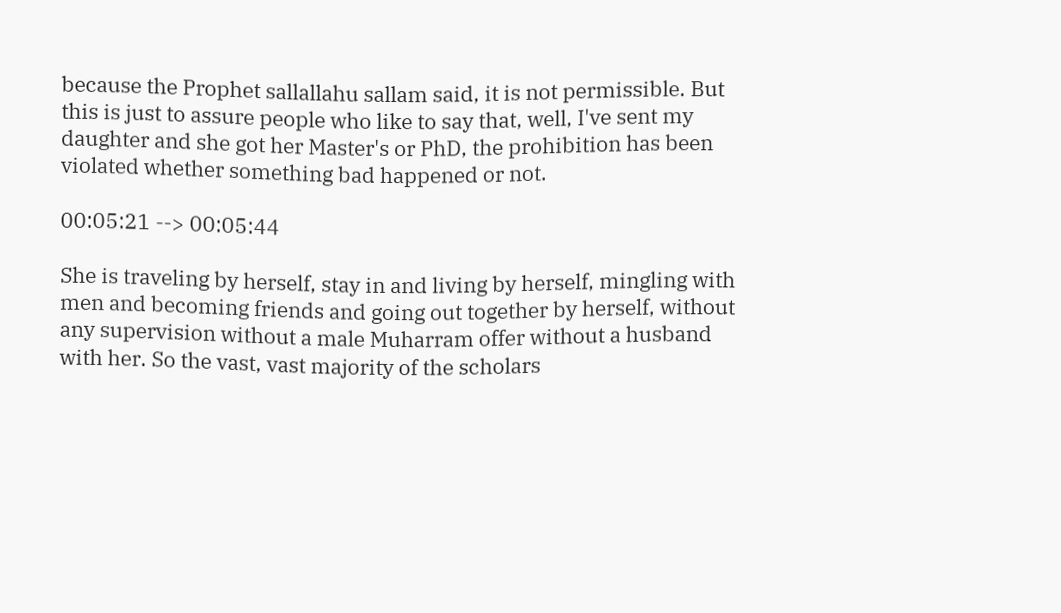because the Prophet sallallahu sallam said, it is not permissible. But this is just to assure people who like to say that, well, I've sent my daughter and she got her Master's or PhD, the prohibition has been violated whether something bad happened or not.

00:05:21 --> 00:05:44

She is traveling by herself, stay in and living by herself, mingling with men and becoming friends and going out together by herself, without any supervision without a male Muharram offer without a husband with her. So the vast, vast majority of the scholars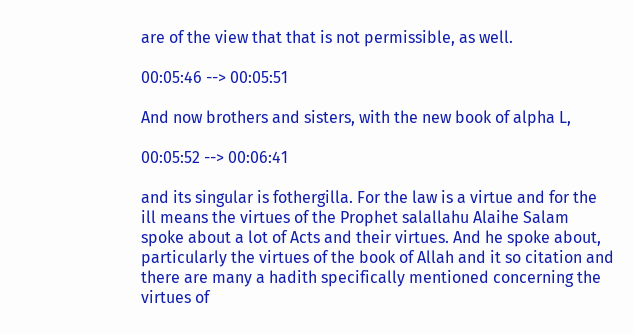are of the view that that is not permissible, as well.

00:05:46 --> 00:05:51

And now brothers and sisters, with the new book of alpha L,

00:05:52 --> 00:06:41

and its singular is fothergilla. For the law is a virtue and for the ill means the virtues of the Prophet salallahu Alaihe Salam spoke about a lot of Acts and their virtues. And he spoke about, particularly the virtues of the book of Allah and it so citation and there are many a hadith specifically mentioned concerning the virtues of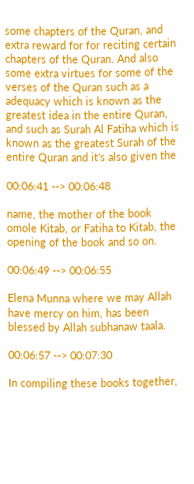some chapters of the Quran, and extra reward for for reciting certain chapters of the Quran. And also some extra virtues for some of the verses of the Quran such as a adequacy which is known as the greatest idea in the entire Quran, and such as Surah Al Fatiha which is known as the greatest Surah of the entire Quran and it's also given the

00:06:41 --> 00:06:48

name, the mother of the book omole Kitab, or Fatiha to Kitab, the opening of the book and so on.

00:06:49 --> 00:06:55

Elena Munna where we may Allah have mercy on him, has been blessed by Allah subhanaw taala.

00:06:57 --> 00:07:30

In compiling these books together,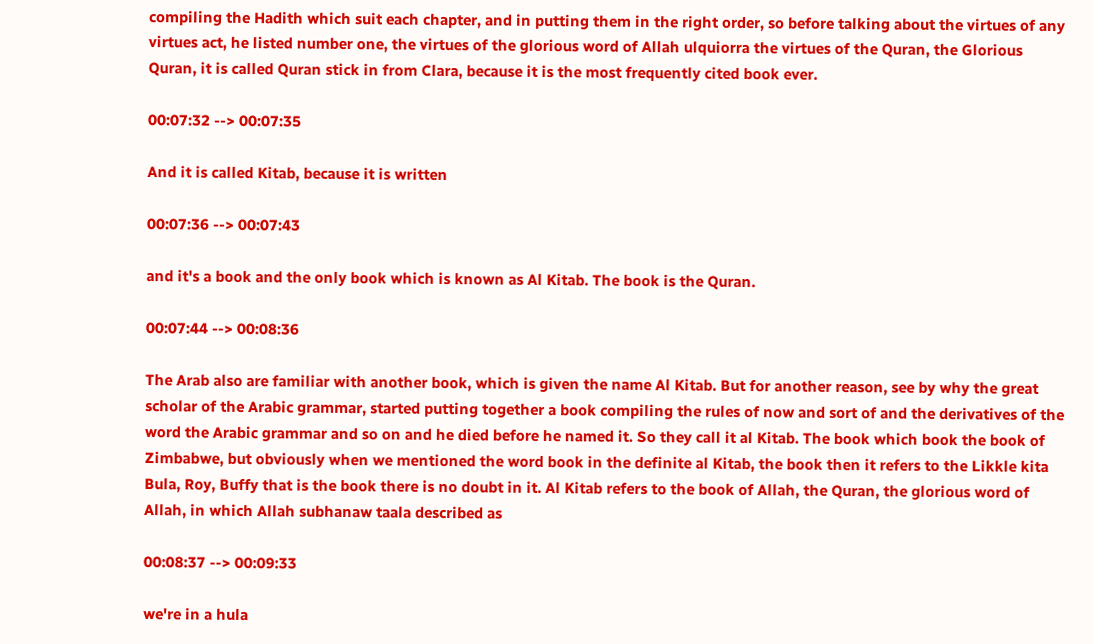compiling the Hadith which suit each chapter, and in putting them in the right order, so before talking about the virtues of any virtues act, he listed number one, the virtues of the glorious word of Allah ulquiorra the virtues of the Quran, the Glorious Quran, it is called Quran stick in from Clara, because it is the most frequently cited book ever.

00:07:32 --> 00:07:35

And it is called Kitab, because it is written

00:07:36 --> 00:07:43

and it's a book and the only book which is known as Al Kitab. The book is the Quran.

00:07:44 --> 00:08:36

The Arab also are familiar with another book, which is given the name Al Kitab. But for another reason, see by why the great scholar of the Arabic grammar, started putting together a book compiling the rules of now and sort of and the derivatives of the word the Arabic grammar and so on and he died before he named it. So they call it al Kitab. The book which book the book of Zimbabwe, but obviously when we mentioned the word book in the definite al Kitab, the book then it refers to the Likkle kita Bula, Roy, Buffy that is the book there is no doubt in it. Al Kitab refers to the book of Allah, the Quran, the glorious word of Allah, in which Allah subhanaw taala described as

00:08:37 --> 00:09:33

we're in a hula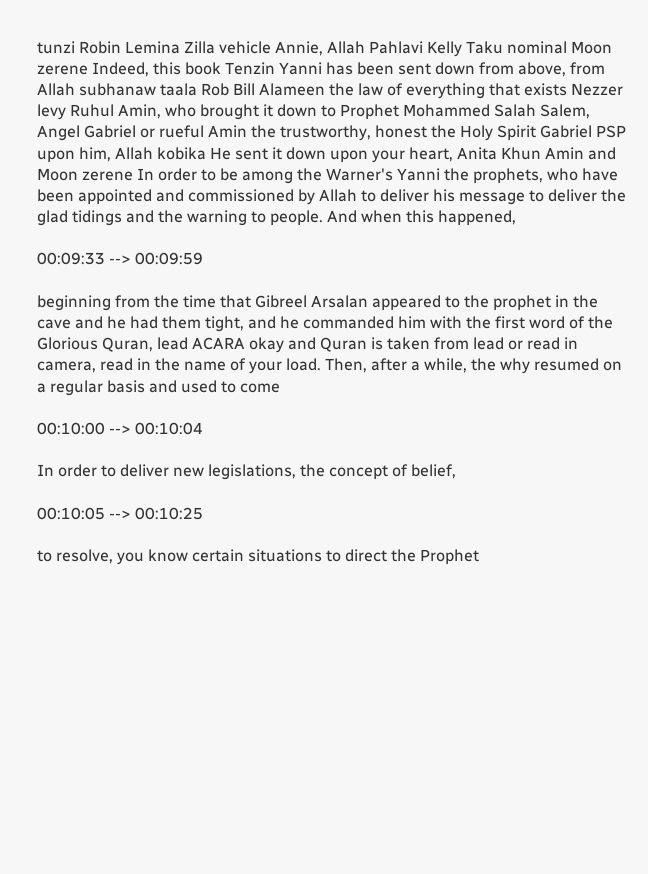tunzi Robin Lemina Zilla vehicle Annie, Allah Pahlavi Kelly Taku nominal Moon zerene Indeed, this book Tenzin Yanni has been sent down from above, from Allah subhanaw taala Rob Bill Alameen the law of everything that exists Nezzer levy Ruhul Amin, who brought it down to Prophet Mohammed Salah Salem, Angel Gabriel or rueful Amin the trustworthy, honest the Holy Spirit Gabriel PSP upon him, Allah kobika He sent it down upon your heart, Anita Khun Amin and Moon zerene In order to be among the Warner's Yanni the prophets, who have been appointed and commissioned by Allah to deliver his message to deliver the glad tidings and the warning to people. And when this happened,

00:09:33 --> 00:09:59

beginning from the time that Gibreel Arsalan appeared to the prophet in the cave and he had them tight, and he commanded him with the first word of the Glorious Quran, lead ACARA okay and Quran is taken from lead or read in camera, read in the name of your load. Then, after a while, the why resumed on a regular basis and used to come

00:10:00 --> 00:10:04

In order to deliver new legislations, the concept of belief,

00:10:05 --> 00:10:25

to resolve, you know certain situations to direct the Prophet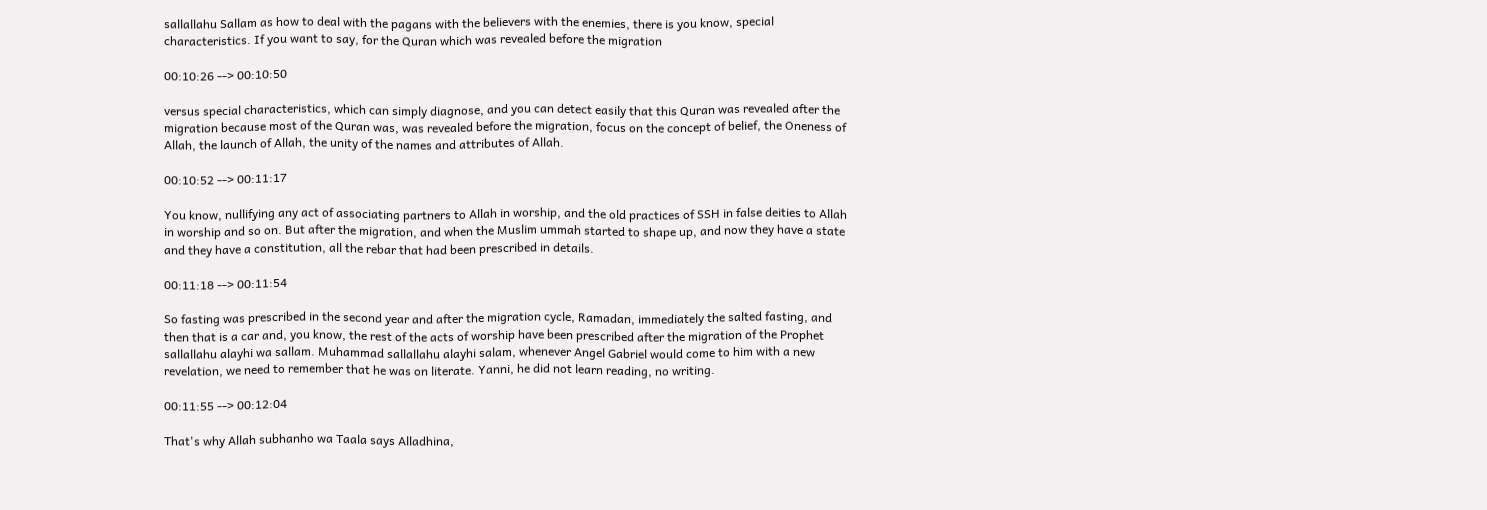sallallahu Sallam as how to deal with the pagans with the believers with the enemies, there is you know, special characteristics. If you want to say, for the Quran which was revealed before the migration

00:10:26 --> 00:10:50

versus special characteristics, which can simply diagnose, and you can detect easily that this Quran was revealed after the migration because most of the Quran was, was revealed before the migration, focus on the concept of belief, the Oneness of Allah, the launch of Allah, the unity of the names and attributes of Allah.

00:10:52 --> 00:11:17

You know, nullifying any act of associating partners to Allah in worship, and the old practices of SSH in false deities to Allah in worship and so on. But after the migration, and when the Muslim ummah started to shape up, and now they have a state and they have a constitution, all the rebar that had been prescribed in details.

00:11:18 --> 00:11:54

So fasting was prescribed in the second year and after the migration cycle, Ramadan, immediately the salted fasting, and then that is a car and, you know, the rest of the acts of worship have been prescribed after the migration of the Prophet sallallahu alayhi wa sallam. Muhammad sallallahu alayhi salam, whenever Angel Gabriel would come to him with a new revelation, we need to remember that he was on literate. Yanni, he did not learn reading, no writing.

00:11:55 --> 00:12:04

That's why Allah subhanho wa Taala says Alladhina,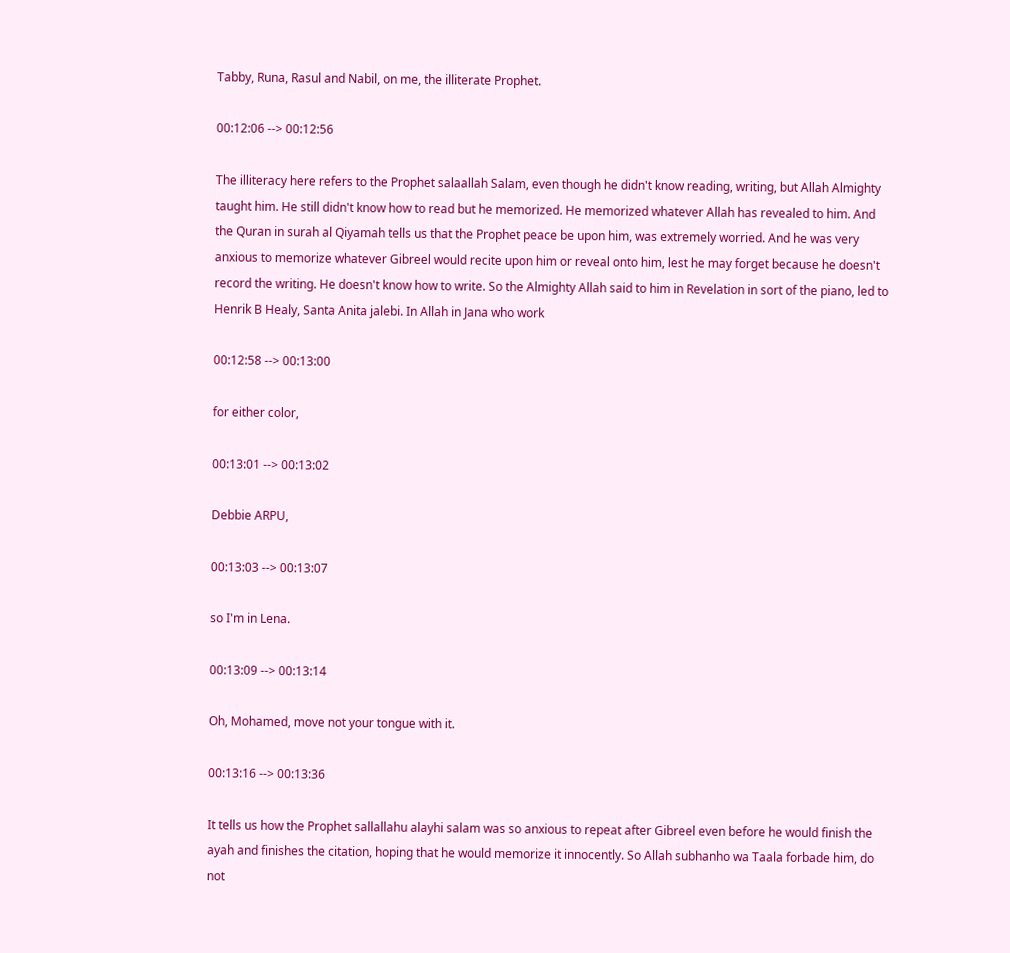Tabby, Runa, Rasul and Nabil, on me, the illiterate Prophet.

00:12:06 --> 00:12:56

The illiteracy here refers to the Prophet salaallah Salam, even though he didn't know reading, writing, but Allah Almighty taught him. He still didn't know how to read but he memorized. He memorized whatever Allah has revealed to him. And the Quran in surah al Qiyamah tells us that the Prophet peace be upon him, was extremely worried. And he was very anxious to memorize whatever Gibreel would recite upon him or reveal onto him, lest he may forget because he doesn't record the writing. He doesn't know how to write. So the Almighty Allah said to him in Revelation in sort of the piano, led to Henrik B Healy, Santa Anita jalebi. In Allah in Jana who work

00:12:58 --> 00:13:00

for either color,

00:13:01 --> 00:13:02

Debbie ARPU,

00:13:03 --> 00:13:07

so I'm in Lena.

00:13:09 --> 00:13:14

Oh, Mohamed, move not your tongue with it.

00:13:16 --> 00:13:36

It tells us how the Prophet sallallahu alayhi salam was so anxious to repeat after Gibreel even before he would finish the ayah and finishes the citation, hoping that he would memorize it innocently. So Allah subhanho wa Taala forbade him, do not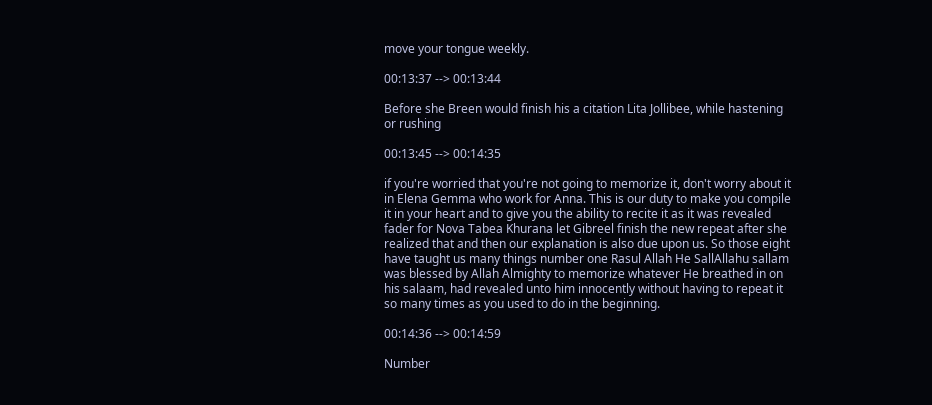move your tongue weekly.

00:13:37 --> 00:13:44

Before she Breen would finish his a citation Lita Jollibee, while hastening or rushing

00:13:45 --> 00:14:35

if you're worried that you're not going to memorize it, don't worry about it in Elena Gemma who work for Anna. This is our duty to make you compile it in your heart and to give you the ability to recite it as it was revealed fader for Nova Tabea Khurana let Gibreel finish the new repeat after she realized that and then our explanation is also due upon us. So those eight have taught us many things number one Rasul Allah He SallAllahu sallam was blessed by Allah Almighty to memorize whatever He breathed in on his salaam, had revealed unto him innocently without having to repeat it so many times as you used to do in the beginning.

00:14:36 --> 00:14:59

Number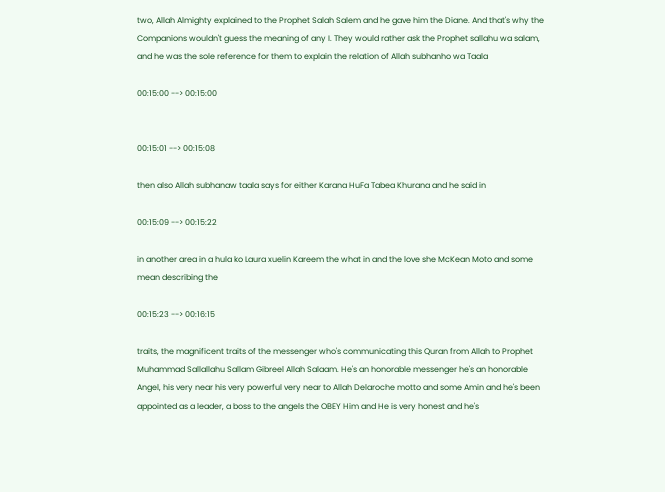two, Allah Almighty explained to the Prophet Salah Salem and he gave him the Diane. And that's why the Companions wouldn't guess the meaning of any I. They would rather ask the Prophet sallahu wa salam, and he was the sole reference for them to explain the relation of Allah subhanho wa Taala

00:15:00 --> 00:15:00


00:15:01 --> 00:15:08

then also Allah subhanaw taala says for either Karana HuFa Tabea Khurana and he said in

00:15:09 --> 00:15:22

in another area in a hula ko Laura xuelin Kareem the what in and the love she McKean Moto and some mean describing the

00:15:23 --> 00:16:15

traits, the magnificent traits of the messenger who's communicating this Quran from Allah to Prophet Muhammad Sallallahu Sallam Gibreel Allah Salaam. He's an honorable messenger he's an honorable Angel, his very near his very powerful very near to Allah Delaroche motto and some Amin and he's been appointed as a leader, a boss to the angels the OBEY Him and He is very honest and he's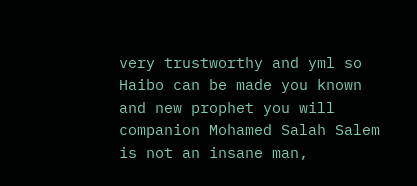very trustworthy and yml so Haibo can be made you known and new prophet you will companion Mohamed Salah Salem is not an insane man,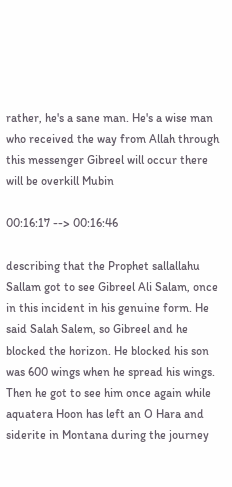rather, he's a sane man. He's a wise man who received the way from Allah through this messenger Gibreel will occur there will be overkill Mubin

00:16:17 --> 00:16:46

describing that the Prophet sallallahu Sallam got to see Gibreel Ali Salam, once in this incident in his genuine form. He said Salah Salem, so Gibreel and he blocked the horizon. He blocked his son was 600 wings when he spread his wings. Then he got to see him once again while aquatera Hoon has left an O Hara and siderite in Montana during the journey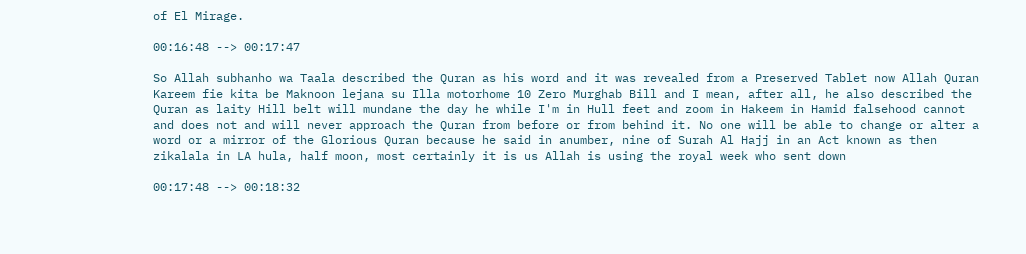of El Mirage.

00:16:48 --> 00:17:47

So Allah subhanho wa Taala described the Quran as his word and it was revealed from a Preserved Tablet now Allah Quran Kareem fie kita be Maknoon lejana su Illa motorhome 10 Zero Murghab Bill and I mean, after all, he also described the Quran as laity Hill belt will mundane the day he while I'm in Hull feet and zoom in Hakeem in Hamid falsehood cannot and does not and will never approach the Quran from before or from behind it. No one will be able to change or alter a word or a mirror of the Glorious Quran because he said in anumber, nine of Surah Al Hajj in an Act known as then zikalala in LA hula, half moon, most certainly it is us Allah is using the royal week who sent down

00:17:48 --> 00:18:32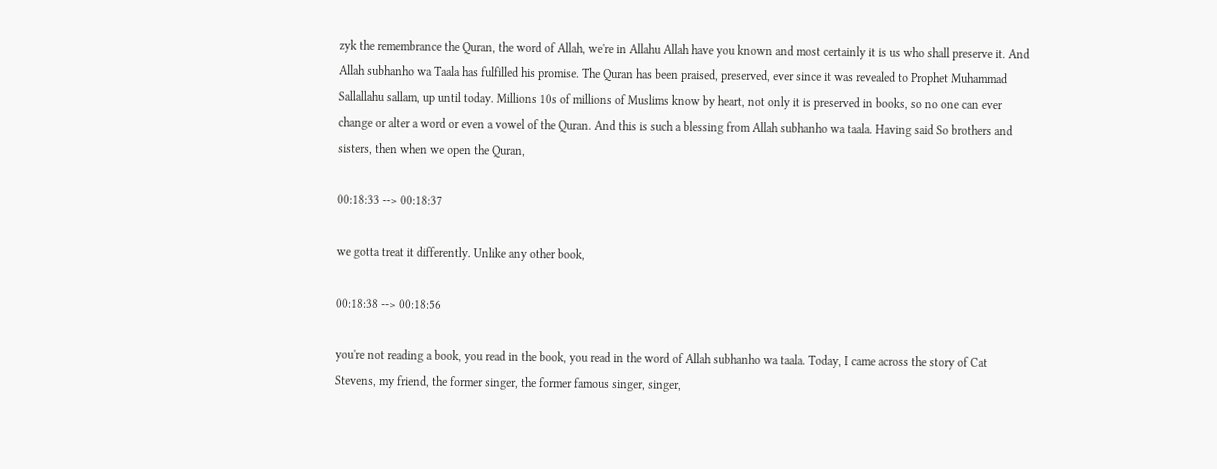zyk the remembrance the Quran, the word of Allah, we're in Allahu Allah have you known and most certainly it is us who shall preserve it. And Allah subhanho wa Taala has fulfilled his promise. The Quran has been praised, preserved, ever since it was revealed to Prophet Muhammad Sallallahu sallam, up until today. Millions 10s of millions of Muslims know by heart, not only it is preserved in books, so no one can ever change or alter a word or even a vowel of the Quran. And this is such a blessing from Allah subhanho wa taala. Having said So brothers and sisters, then when we open the Quran,

00:18:33 --> 00:18:37

we gotta treat it differently. Unlike any other book,

00:18:38 --> 00:18:56

you're not reading a book, you read in the book, you read in the word of Allah subhanho wa taala. Today, I came across the story of Cat Stevens, my friend, the former singer, the former famous singer, singer,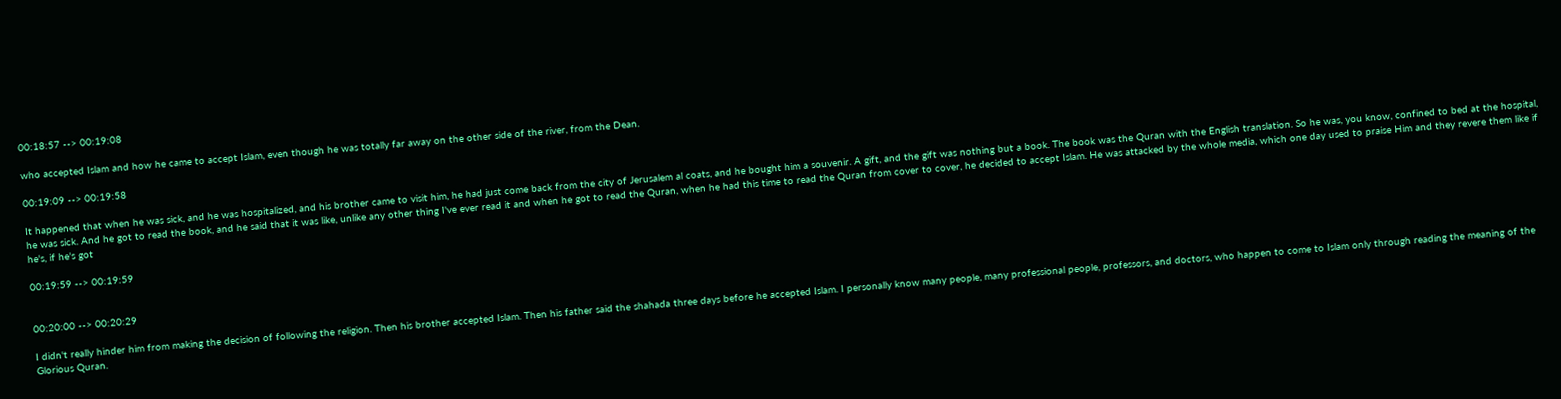00:18:57 --> 00:19:08

who accepted Islam and how he came to accept Islam, even though he was totally far away on the other side of the river, from the Dean.

00:19:09 --> 00:19:58

It happened that when he was sick, and he was hospitalized, and his brother came to visit him, he had just come back from the city of Jerusalem al coats, and he bought him a souvenir. A gift, and the gift was nothing but a book. The book was the Quran with the English translation. So he was, you know, confined to bed at the hospital, he was sick. And he got to read the book, and he said that it was like, unlike any other thing I've ever read it and when he got to read the Quran, when he had this time to read the Quran from cover to cover, he decided to accept Islam. He was attacked by the whole media, which one day used to praise Him and they revere them like if he's, if he's got

00:19:59 --> 00:19:59


00:20:00 --> 00:20:29

I didn't really hinder him from making the decision of following the religion. Then his brother accepted Islam. Then his father said the shahada three days before he accepted Islam. I personally know many people, many professional people, professors, and doctors, who happen to come to Islam only through reading the meaning of the Glorious Quran.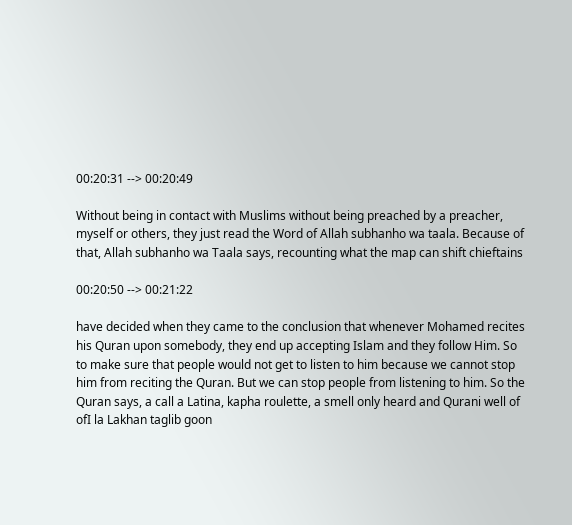00:20:31 --> 00:20:49

Without being in contact with Muslims without being preached by a preacher, myself or others, they just read the Word of Allah subhanho wa taala. Because of that, Allah subhanho wa Taala says, recounting what the map can shift chieftains

00:20:50 --> 00:21:22

have decided when they came to the conclusion that whenever Mohamed recites his Quran upon somebody, they end up accepting Islam and they follow Him. So to make sure that people would not get to listen to him because we cannot stop him from reciting the Quran. But we can stop people from listening to him. So the Quran says, a call a Latina, kapha roulette, a smell only heard and Qurani well of ofI la Lakhan taglib goon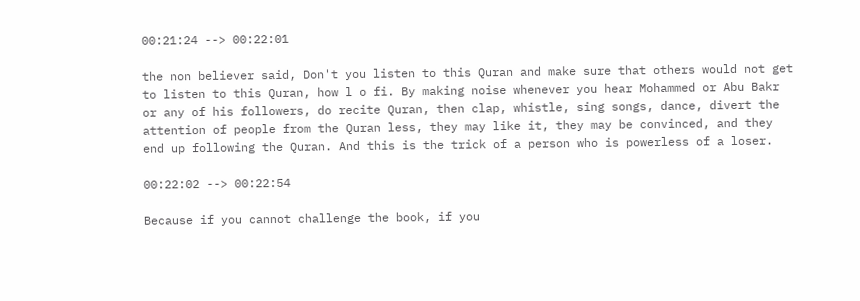00:21:24 --> 00:22:01

the non believer said, Don't you listen to this Quran and make sure that others would not get to listen to this Quran, how l o fi. By making noise whenever you hear Mohammed or Abu Bakr or any of his followers, do recite Quran, then clap, whistle, sing songs, dance, divert the attention of people from the Quran less, they may like it, they may be convinced, and they end up following the Quran. And this is the trick of a person who is powerless of a loser.

00:22:02 --> 00:22:54

Because if you cannot challenge the book, if you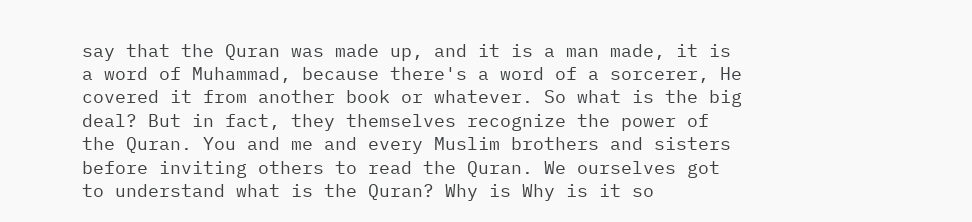say that the Quran was made up, and it is a man made, it is a word of Muhammad, because there's a word of a sorcerer, He covered it from another book or whatever. So what is the big deal? But in fact, they themselves recognize the power of the Quran. You and me and every Muslim brothers and sisters before inviting others to read the Quran. We ourselves got to understand what is the Quran? Why is Why is it so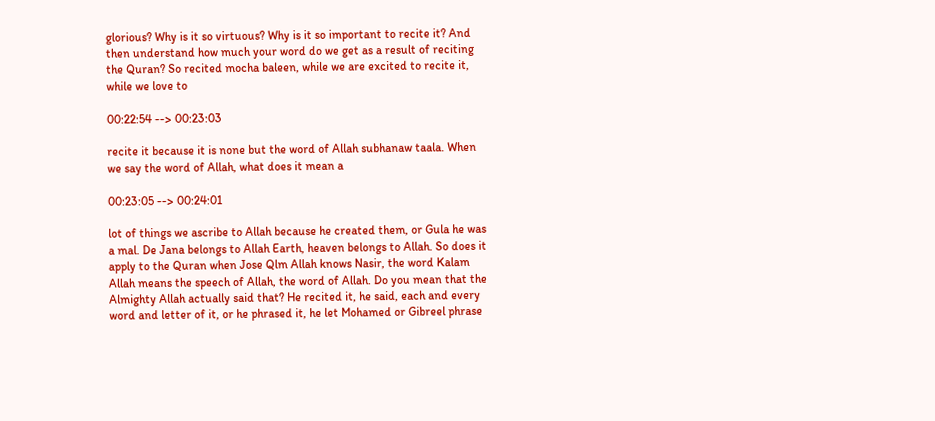glorious? Why is it so virtuous? Why is it so important to recite it? And then understand how much your word do we get as a result of reciting the Quran? So recited mocha baleen, while we are excited to recite it, while we love to

00:22:54 --> 00:23:03

recite it because it is none but the word of Allah subhanaw taala. When we say the word of Allah, what does it mean a

00:23:05 --> 00:24:01

lot of things we ascribe to Allah because he created them, or Gula he was a mal. De Jana belongs to Allah Earth, heaven belongs to Allah. So does it apply to the Quran when Jose Qlm Allah knows Nasir, the word Kalam Allah means the speech of Allah, the word of Allah. Do you mean that the Almighty Allah actually said that? He recited it, he said, each and every word and letter of it, or he phrased it, he let Mohamed or Gibreel phrase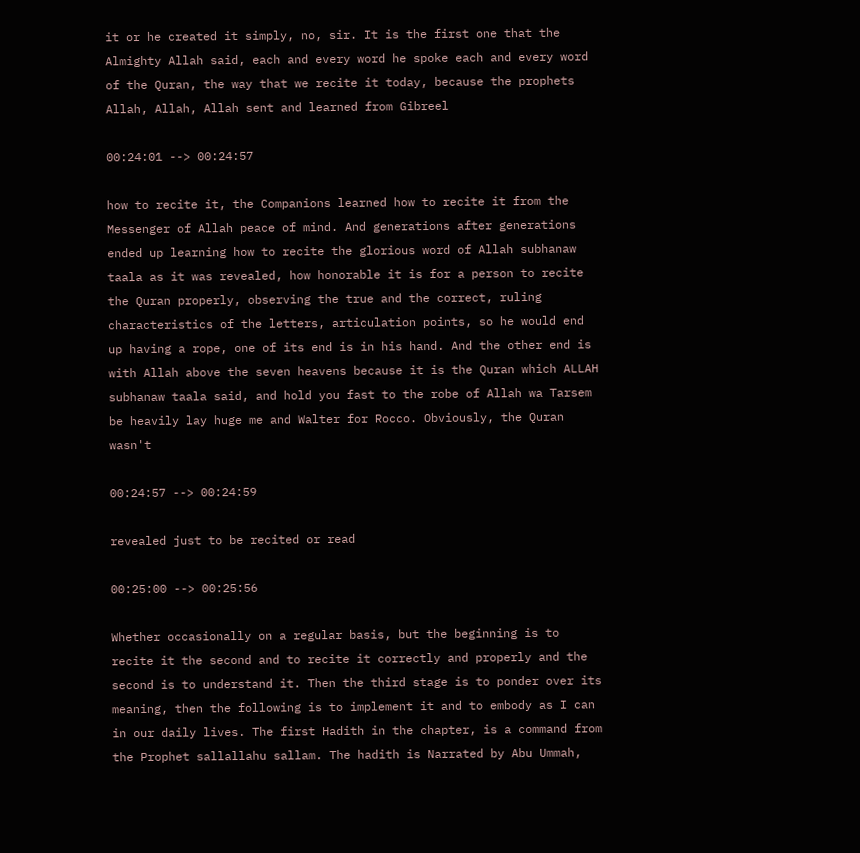it or he created it simply, no, sir. It is the first one that the Almighty Allah said, each and every word he spoke each and every word of the Quran, the way that we recite it today, because the prophets Allah, Allah, Allah sent and learned from Gibreel

00:24:01 --> 00:24:57

how to recite it, the Companions learned how to recite it from the Messenger of Allah peace of mind. And generations after generations ended up learning how to recite the glorious word of Allah subhanaw taala as it was revealed, how honorable it is for a person to recite the Quran properly, observing the true and the correct, ruling characteristics of the letters, articulation points, so he would end up having a rope, one of its end is in his hand. And the other end is with Allah above the seven heavens because it is the Quran which ALLAH subhanaw taala said, and hold you fast to the robe of Allah wa Tarsem be heavily lay huge me and Walter for Rocco. Obviously, the Quran wasn't

00:24:57 --> 00:24:59

revealed just to be recited or read

00:25:00 --> 00:25:56

Whether occasionally on a regular basis, but the beginning is to recite it the second and to recite it correctly and properly and the second is to understand it. Then the third stage is to ponder over its meaning, then the following is to implement it and to embody as I can in our daily lives. The first Hadith in the chapter, is a command from the Prophet sallallahu sallam. The hadith is Narrated by Abu Ummah,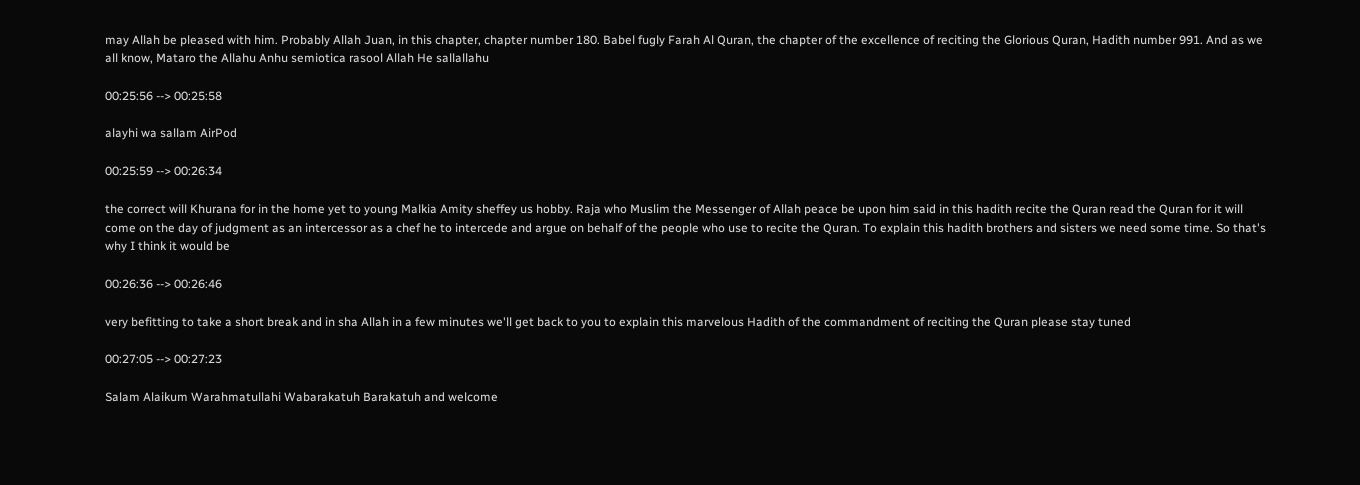may Allah be pleased with him. Probably Allah Juan, in this chapter, chapter number 180. Babel fugly Farah Al Quran, the chapter of the excellence of reciting the Glorious Quran, Hadith number 991. And as we all know, Mataro the Allahu Anhu semiotica rasool Allah He sallallahu

00:25:56 --> 00:25:58

alayhi wa sallam AirPod

00:25:59 --> 00:26:34

the correct will Khurana for in the home yet to young Malkia Amity sheffey us hobby. Raja who Muslim the Messenger of Allah peace be upon him said in this hadith recite the Quran read the Quran for it will come on the day of judgment as an intercessor as a chef he to intercede and argue on behalf of the people who use to recite the Quran. To explain this hadith brothers and sisters we need some time. So that's why I think it would be

00:26:36 --> 00:26:46

very befitting to take a short break and in sha Allah in a few minutes we'll get back to you to explain this marvelous Hadith of the commandment of reciting the Quran please stay tuned

00:27:05 --> 00:27:23

Salam Alaikum Warahmatullahi Wabarakatuh Barakatuh and welcome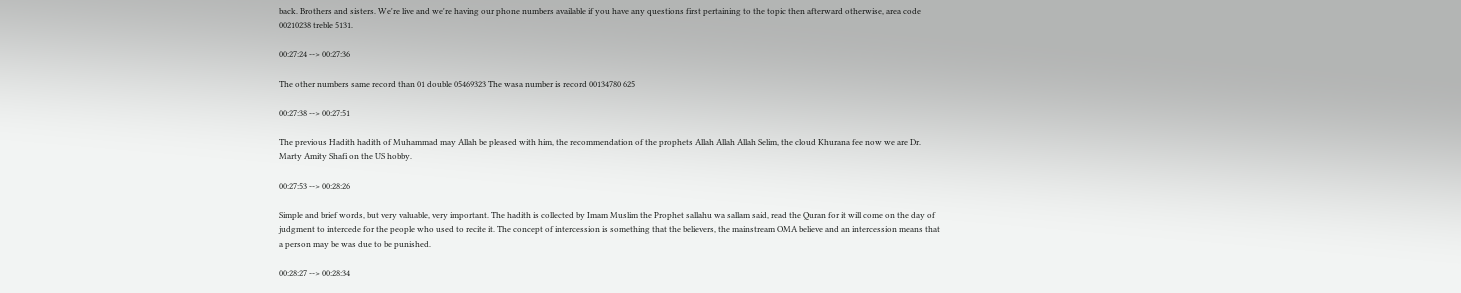back. Brothers and sisters. We're live and we're having our phone numbers available if you have any questions first pertaining to the topic then afterward otherwise, area code 00210238 treble 5131.

00:27:24 --> 00:27:36

The other numbers same record than 01 double 05469323 The wasa number is record 00134780 625

00:27:38 --> 00:27:51

The previous Hadith hadith of Muhammad may Allah be pleased with him, the recommendation of the prophets Allah Allah Allah Selim, the cloud Khurana fee now we are Dr. Marty Amity Shafi on the US hobby.

00:27:53 --> 00:28:26

Simple and brief words, but very valuable, very important. The hadith is collected by Imam Muslim the Prophet sallahu wa sallam said, read the Quran for it will come on the day of judgment to intercede for the people who used to recite it. The concept of intercession is something that the believers, the mainstream OMA believe and an intercession means that a person may be was due to be punished.

00:28:27 --> 00:28:34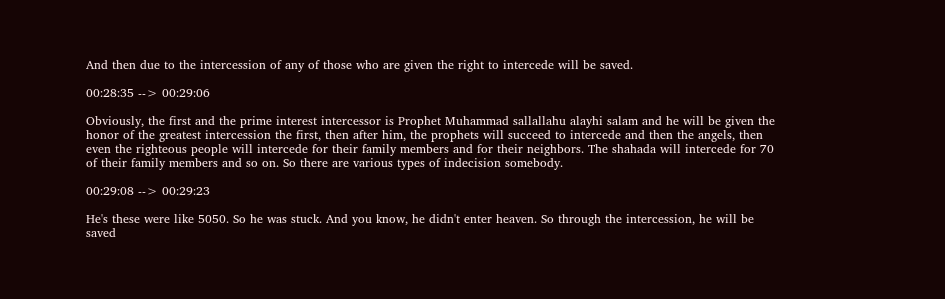And then due to the intercession of any of those who are given the right to intercede will be saved.

00:28:35 --> 00:29:06

Obviously, the first and the prime interest intercessor is Prophet Muhammad sallallahu alayhi salam and he will be given the honor of the greatest intercession the first, then after him, the prophets will succeed to intercede and then the angels, then even the righteous people will intercede for their family members and for their neighbors. The shahada will intercede for 70 of their family members and so on. So there are various types of indecision somebody.

00:29:08 --> 00:29:23

He's these were like 5050. So he was stuck. And you know, he didn't enter heaven. So through the intercession, he will be saved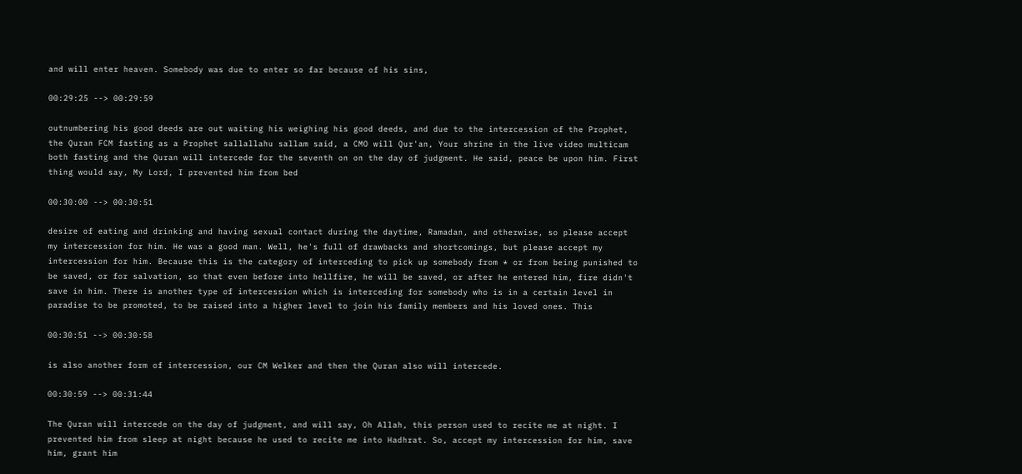and will enter heaven. Somebody was due to enter so far because of his sins,

00:29:25 --> 00:29:59

outnumbering his good deeds are out waiting his weighing his good deeds, and due to the intercession of the Prophet, the Quran FCM fasting as a Prophet sallallahu sallam said, a CMO will Qur'an, Your shrine in the live video multicam both fasting and the Quran will intercede for the seventh on on the day of judgment. He said, peace be upon him. First thing would say, My Lord, I prevented him from bed

00:30:00 --> 00:30:51

desire of eating and drinking and having sexual contact during the daytime, Ramadan, and otherwise, so please accept my intercession for him. He was a good man. Well, he's full of drawbacks and shortcomings, but please accept my intercession for him. Because this is the category of interceding to pick up somebody from * or from being punished to be saved, or for salvation, so that even before into hellfire, he will be saved, or after he entered him, fire didn't save in him. There is another type of intercession which is interceding for somebody who is in a certain level in paradise to be promoted, to be raised into a higher level to join his family members and his loved ones. This

00:30:51 --> 00:30:58

is also another form of intercession, our CM Welker and then the Quran also will intercede.

00:30:59 --> 00:31:44

The Quran will intercede on the day of judgment, and will say, Oh Allah, this person used to recite me at night. I prevented him from sleep at night because he used to recite me into Hadhrat. So, accept my intercession for him, save him, grant him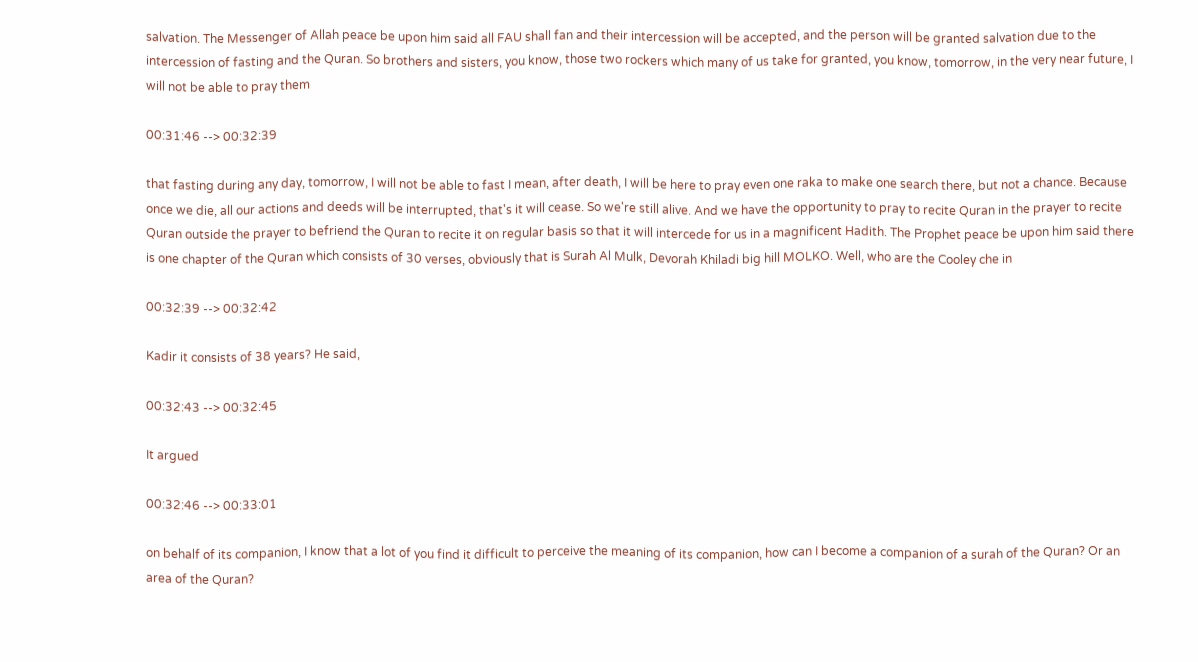salvation. The Messenger of Allah peace be upon him said all FAU shall fan and their intercession will be accepted, and the person will be granted salvation due to the intercession of fasting and the Quran. So brothers and sisters, you know, those two rockers which many of us take for granted, you know, tomorrow, in the very near future, I will not be able to pray them

00:31:46 --> 00:32:39

that fasting during any day, tomorrow, I will not be able to fast I mean, after death, I will be here to pray even one raka to make one search there, but not a chance. Because once we die, all our actions and deeds will be interrupted, that's it will cease. So we're still alive. And we have the opportunity to pray to recite Quran in the prayer to recite Quran outside the prayer to befriend the Quran to recite it on regular basis so that it will intercede for us in a magnificent Hadith. The Prophet peace be upon him said there is one chapter of the Quran which consists of 30 verses, obviously that is Surah Al Mulk, Devorah Khiladi big hill MOLKO. Well, who are the Cooley che in

00:32:39 --> 00:32:42

Kadir it consists of 38 years? He said,

00:32:43 --> 00:32:45

It argued

00:32:46 --> 00:33:01

on behalf of its companion, I know that a lot of you find it difficult to perceive the meaning of its companion, how can I become a companion of a surah of the Quran? Or an area of the Quran?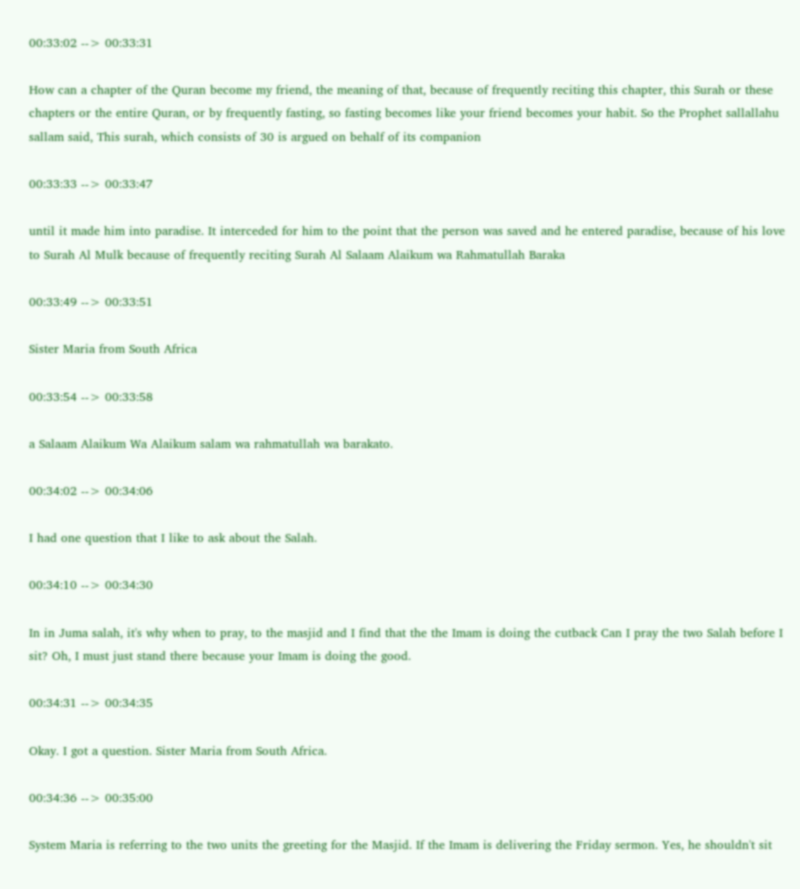00:33:02 --> 00:33:31

How can a chapter of the Quran become my friend, the meaning of that, because of frequently reciting this chapter, this Surah or these chapters or the entire Quran, or by frequently fasting, so fasting becomes like your friend becomes your habit. So the Prophet sallallahu sallam said, This surah, which consists of 30 is argued on behalf of its companion

00:33:33 --> 00:33:47

until it made him into paradise. It interceded for him to the point that the person was saved and he entered paradise, because of his love to Surah Al Mulk because of frequently reciting Surah Al Salaam Alaikum wa Rahmatullah Baraka

00:33:49 --> 00:33:51

Sister Maria from South Africa

00:33:54 --> 00:33:58

a Salaam Alaikum Wa Alaikum salam wa rahmatullah wa barakato.

00:34:02 --> 00:34:06

I had one question that I like to ask about the Salah.

00:34:10 --> 00:34:30

In in Juma salah, it's why when to pray, to the masjid and I find that the the Imam is doing the cutback Can I pray the two Salah before I sit? Oh, I must just stand there because your Imam is doing the good.

00:34:31 --> 00:34:35

Okay. I got a question. Sister Maria from South Africa.

00:34:36 --> 00:35:00

System Maria is referring to the two units the greeting for the Masjid. If the Imam is delivering the Friday sermon. Yes, he shouldn't sit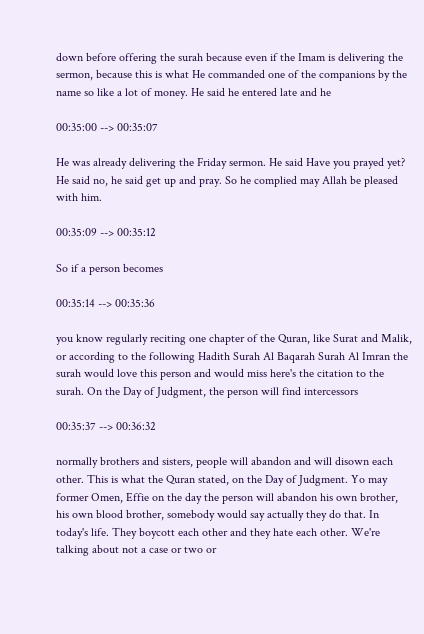down before offering the surah because even if the Imam is delivering the sermon, because this is what He commanded one of the companions by the name so like a lot of money. He said he entered late and he

00:35:00 --> 00:35:07

He was already delivering the Friday sermon. He said Have you prayed yet? He said no, he said get up and pray. So he complied may Allah be pleased with him.

00:35:09 --> 00:35:12

So if a person becomes

00:35:14 --> 00:35:36

you know regularly reciting one chapter of the Quran, like Surat and Malik, or according to the following Hadith Surah Al Baqarah Surah Al Imran the surah would love this person and would miss here's the citation to the surah. On the Day of Judgment, the person will find intercessors

00:35:37 --> 00:36:32

normally brothers and sisters, people will abandon and will disown each other. This is what the Quran stated, on the Day of Judgment. Yo may former Omen, Effie on the day the person will abandon his own brother, his own blood brother, somebody would say actually they do that. In today's life. They boycott each other and they hate each other. We're talking about not a case or two or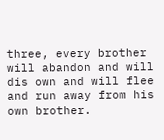three, every brother will abandon and will dis own and will flee and run away from his own brother.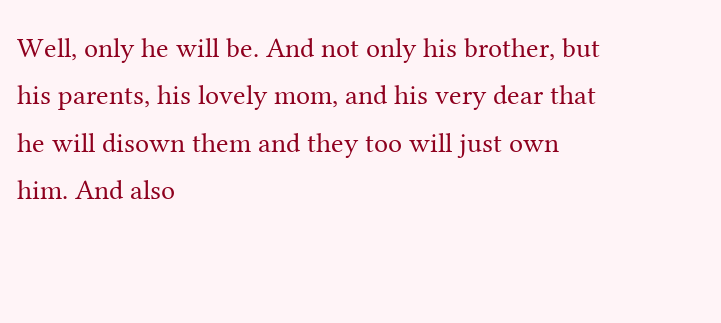Well, only he will be. And not only his brother, but his parents, his lovely mom, and his very dear that he will disown them and they too will just own him. And also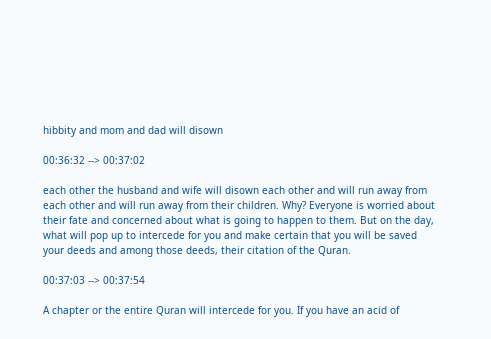hibbity and mom and dad will disown

00:36:32 --> 00:37:02

each other the husband and wife will disown each other and will run away from each other and will run away from their children. Why? Everyone is worried about their fate and concerned about what is going to happen to them. But on the day, what will pop up to intercede for you and make certain that you will be saved your deeds and among those deeds, their citation of the Quran.

00:37:03 --> 00:37:54

A chapter or the entire Quran will intercede for you. If you have an acid of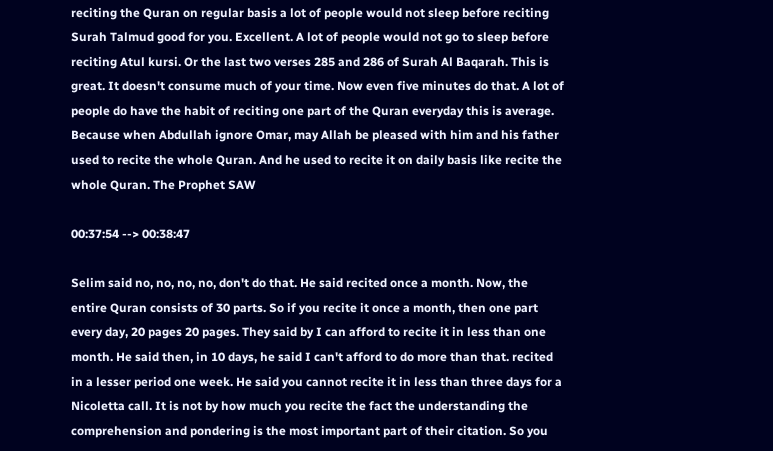reciting the Quran on regular basis a lot of people would not sleep before reciting Surah Talmud good for you. Excellent. A lot of people would not go to sleep before reciting Atul kursi. Or the last two verses 285 and 286 of Surah Al Baqarah. This is great. It doesn't consume much of your time. Now even five minutes do that. A lot of people do have the habit of reciting one part of the Quran everyday this is average. Because when Abdullah ignore Omar, may Allah be pleased with him and his father used to recite the whole Quran. And he used to recite it on daily basis like recite the whole Quran. The Prophet SAW

00:37:54 --> 00:38:47

Selim said no, no, no, no, don't do that. He said recited once a month. Now, the entire Quran consists of 30 parts. So if you recite it once a month, then one part every day, 20 pages 20 pages. They said by I can afford to recite it in less than one month. He said then, in 10 days, he said I can't afford to do more than that. recited in a lesser period one week. He said you cannot recite it in less than three days for a Nicoletta call. It is not by how much you recite the fact the understanding the comprehension and pondering is the most important part of their citation. So you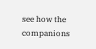see how the companions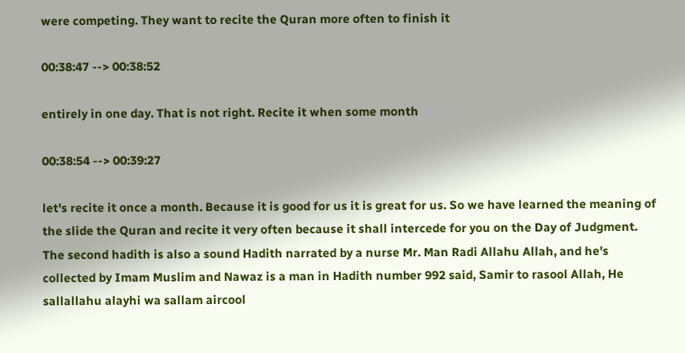were competing. They want to recite the Quran more often to finish it

00:38:47 --> 00:38:52

entirely in one day. That is not right. Recite it when some month

00:38:54 --> 00:39:27

let's recite it once a month. Because it is good for us it is great for us. So we have learned the meaning of the slide the Quran and recite it very often because it shall intercede for you on the Day of Judgment. The second hadith is also a sound Hadith narrated by a nurse Mr. Man Radi Allahu Allah, and he's collected by Imam Muslim and Nawaz is a man in Hadith number 992 said, Samir to rasool Allah, He sallallahu alayhi wa sallam aircool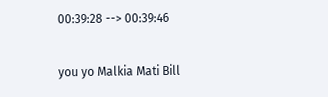00:39:28 --> 00:39:46

you yo Malkia Mati Bill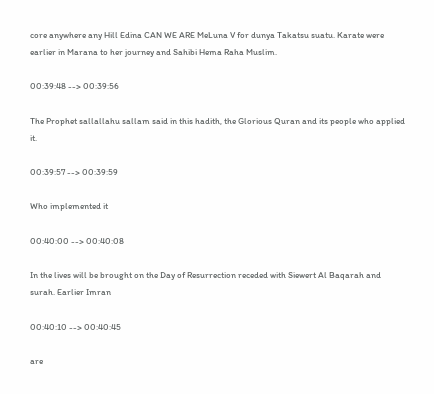core anywhere any Hill Edina CAN WE ARE MeLuna V for dunya Takatsu suatu. Karate were earlier in Marana to her journey and Sahibi Hema Raha Muslim.

00:39:48 --> 00:39:56

The Prophet sallallahu sallam said in this hadith, the Glorious Quran and its people who applied it.

00:39:57 --> 00:39:59

Who implemented it

00:40:00 --> 00:40:08

In the lives will be brought on the Day of Resurrection receded with Siewert Al Baqarah and surah. Earlier Imran

00:40:10 --> 00:40:45

are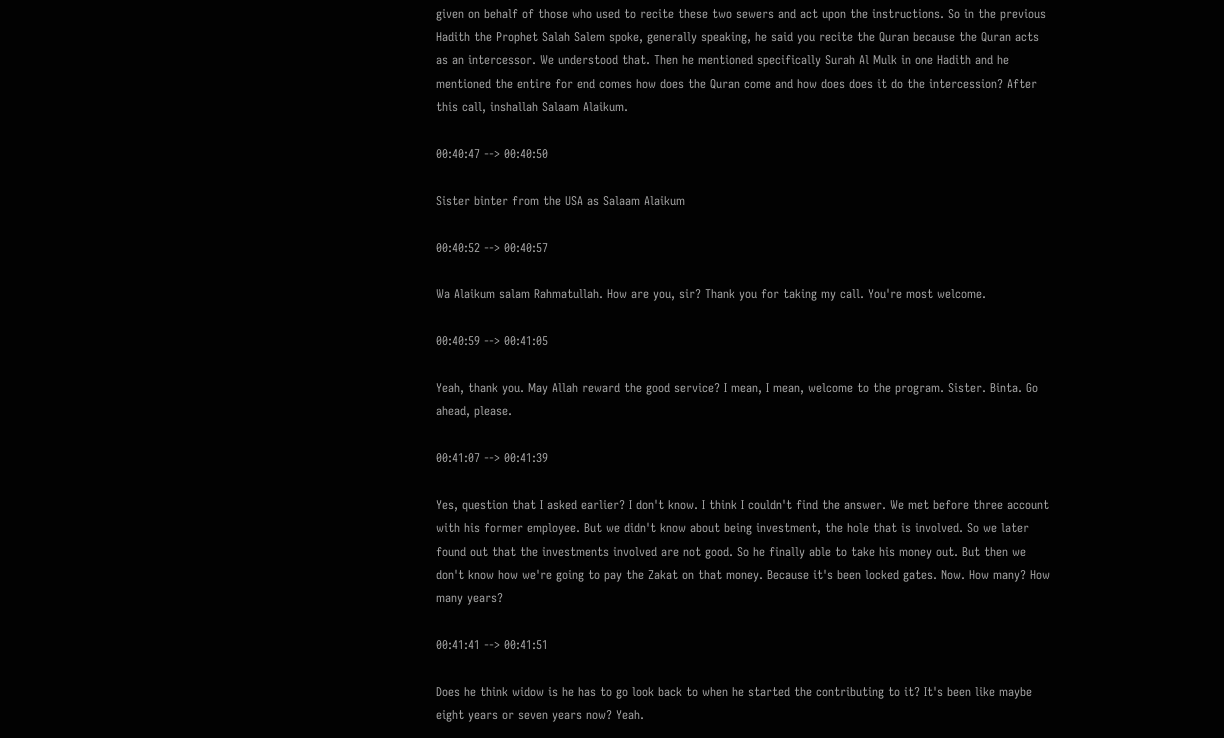given on behalf of those who used to recite these two sewers and act upon the instructions. So in the previous Hadith the Prophet Salah Salem spoke, generally speaking, he said you recite the Quran because the Quran acts as an intercessor. We understood that. Then he mentioned specifically Surah Al Mulk in one Hadith and he mentioned the entire for end comes how does the Quran come and how does does it do the intercession? After this call, inshallah Salaam Alaikum.

00:40:47 --> 00:40:50

Sister binter from the USA as Salaam Alaikum

00:40:52 --> 00:40:57

Wa Alaikum salam Rahmatullah. How are you, sir? Thank you for taking my call. You're most welcome.

00:40:59 --> 00:41:05

Yeah, thank you. May Allah reward the good service? I mean, I mean, welcome to the program. Sister. Binta. Go ahead, please.

00:41:07 --> 00:41:39

Yes, question that I asked earlier? I don't know. I think I couldn't find the answer. We met before three account with his former employee. But we didn't know about being investment, the hole that is involved. So we later found out that the investments involved are not good. So he finally able to take his money out. But then we don't know how we're going to pay the Zakat on that money. Because it's been locked gates. Now. How many? How many years?

00:41:41 --> 00:41:51

Does he think widow is he has to go look back to when he started the contributing to it? It's been like maybe eight years or seven years now? Yeah.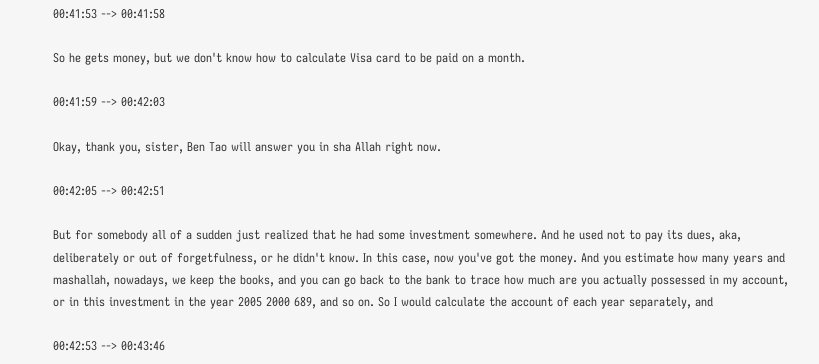00:41:53 --> 00:41:58

So he gets money, but we don't know how to calculate Visa card to be paid on a month.

00:41:59 --> 00:42:03

Okay, thank you, sister, Ben Tao will answer you in sha Allah right now.

00:42:05 --> 00:42:51

But for somebody all of a sudden just realized that he had some investment somewhere. And he used not to pay its dues, aka, deliberately or out of forgetfulness, or he didn't know. In this case, now you've got the money. And you estimate how many years and mashallah, nowadays, we keep the books, and you can go back to the bank to trace how much are you actually possessed in my account, or in this investment in the year 2005 2000 689, and so on. So I would calculate the account of each year separately, and

00:42:53 --> 00:43:46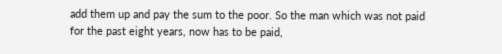add them up and pay the sum to the poor. So the man which was not paid for the past eight years, now has to be paid,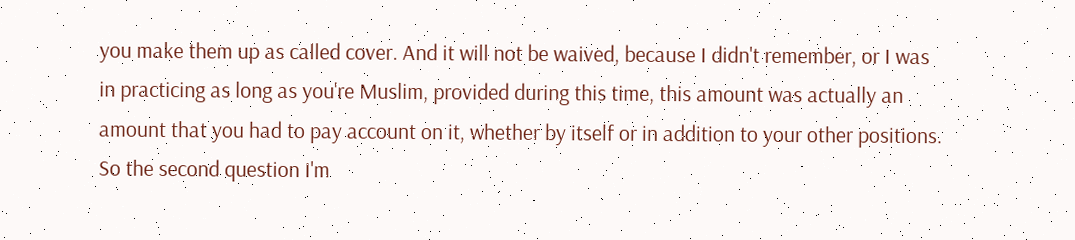you make them up as called cover. And it will not be waived, because I didn't remember, or I was in practicing as long as you're Muslim, provided during this time, this amount was actually an amount that you had to pay account on it, whether by itself or in addition to your other positions. So the second question I'm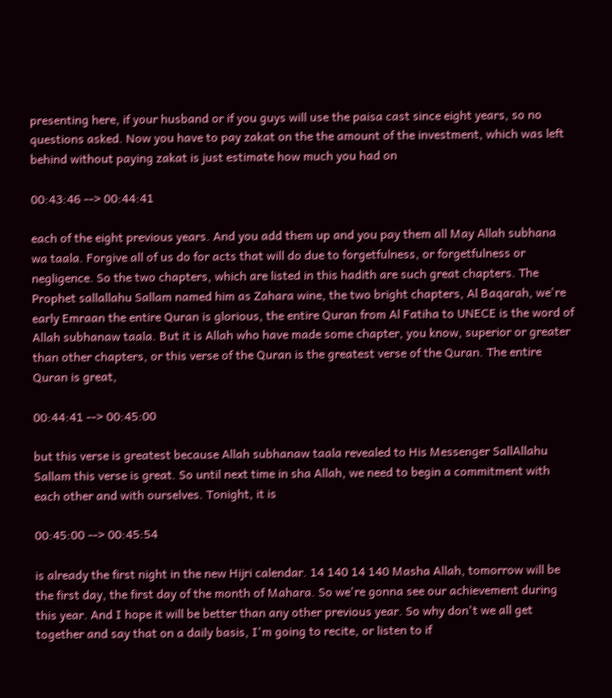presenting here, if your husband or if you guys will use the paisa cast since eight years, so no questions asked. Now you have to pay zakat on the the amount of the investment, which was left behind without paying zakat is just estimate how much you had on

00:43:46 --> 00:44:41

each of the eight previous years. And you add them up and you pay them all May Allah subhana wa taala. Forgive all of us do for acts that will do due to forgetfulness, or forgetfulness or negligence. So the two chapters, which are listed in this hadith are such great chapters. The Prophet sallallahu Sallam named him as Zahara wine, the two bright chapters, Al Baqarah, we're early Emraan the entire Quran is glorious, the entire Quran from Al Fatiha to UNECE is the word of Allah subhanaw taala. But it is Allah who have made some chapter, you know, superior or greater than other chapters, or this verse of the Quran is the greatest verse of the Quran. The entire Quran is great,

00:44:41 --> 00:45:00

but this verse is greatest because Allah subhanaw taala revealed to His Messenger SallAllahu Sallam this verse is great. So until next time in sha Allah, we need to begin a commitment with each other and with ourselves. Tonight, it is

00:45:00 --> 00:45:54

is already the first night in the new Hijri calendar. 14 140 14 140 Masha Allah, tomorrow will be the first day, the first day of the month of Mahara. So we're gonna see our achievement during this year. And I hope it will be better than any other previous year. So why don't we all get together and say that on a daily basis, I'm going to recite, or listen to if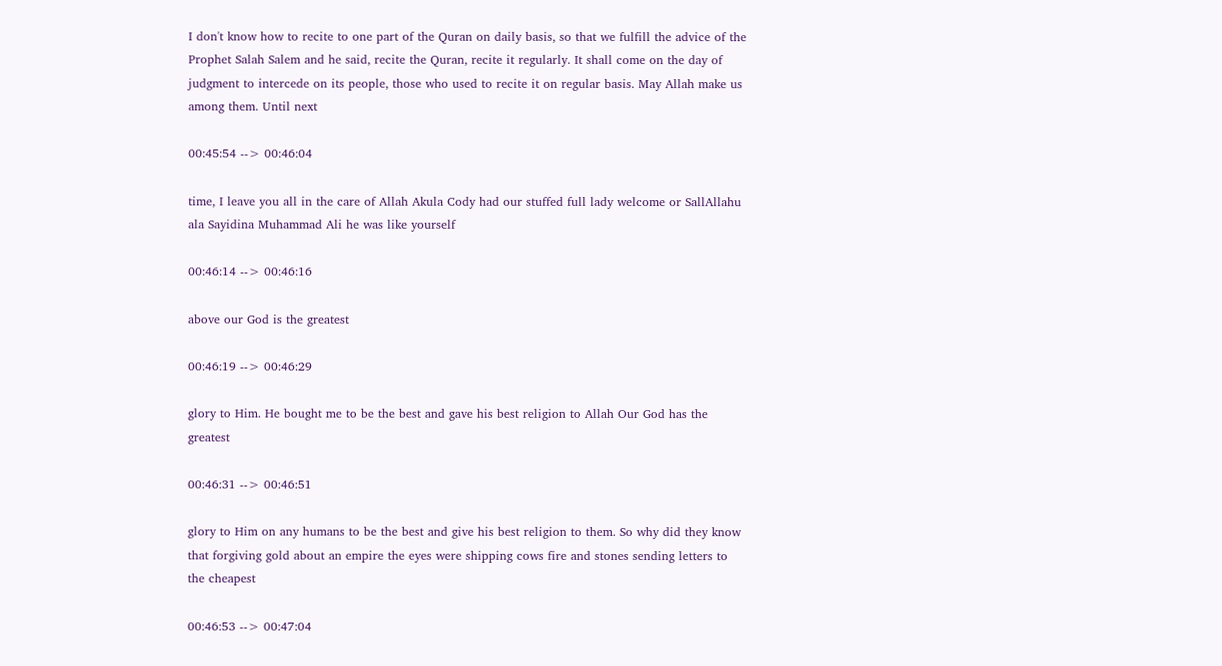I don't know how to recite to one part of the Quran on daily basis, so that we fulfill the advice of the Prophet Salah Salem and he said, recite the Quran, recite it regularly. It shall come on the day of judgment to intercede on its people, those who used to recite it on regular basis. May Allah make us among them. Until next

00:45:54 --> 00:46:04

time, I leave you all in the care of Allah Akula Cody had our stuffed full lady welcome or SallAllahu ala Sayidina Muhammad Ali he was like yourself

00:46:14 --> 00:46:16

above our God is the greatest

00:46:19 --> 00:46:29

glory to Him. He bought me to be the best and gave his best religion to Allah Our God has the greatest

00:46:31 --> 00:46:51

glory to Him on any humans to be the best and give his best religion to them. So why did they know that forgiving gold about an empire the eyes were shipping cows fire and stones sending letters to the cheapest

00:46:53 --> 00:47:04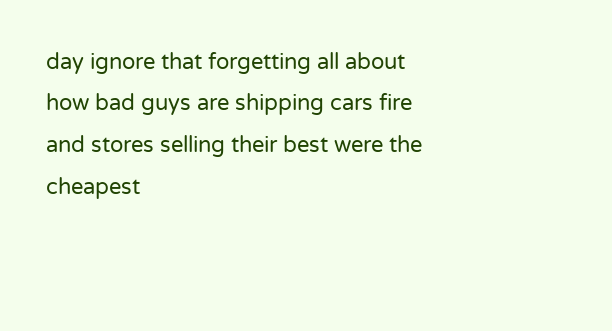day ignore that forgetting all about how bad guys are shipping cars fire and stores selling their best were the cheapest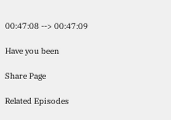00:47:08 --> 00:47:09

Have you been

Share Page

Related Episodes